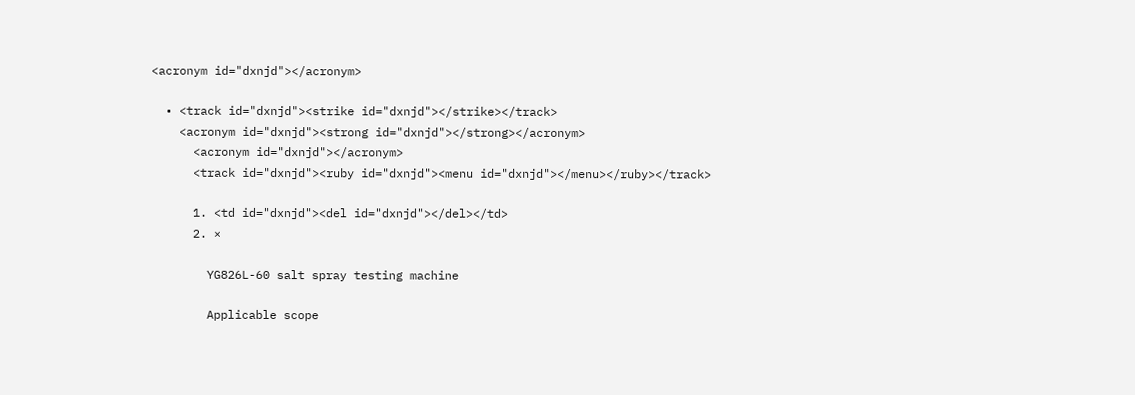<acronym id="dxnjd"></acronym>

  • <track id="dxnjd"><strike id="dxnjd"></strike></track>
    <acronym id="dxnjd"><strong id="dxnjd"></strong></acronym>
      <acronym id="dxnjd"></acronym>
      <track id="dxnjd"><ruby id="dxnjd"><menu id="dxnjd"></menu></ruby></track>

      1. <td id="dxnjd"><del id="dxnjd"></del></td>
      2. ×

        YG826L-60 salt spray testing machine

        Applicable scope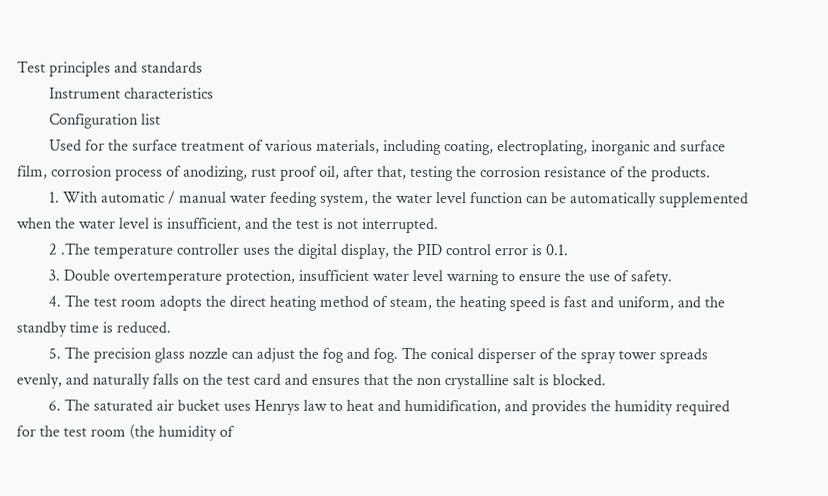Test principles and standards
        Instrument characteristics
        Configuration list
        Used for the surface treatment of various materials, including coating, electroplating, inorganic and surface film, corrosion process of anodizing, rust proof oil, after that, testing the corrosion resistance of the products.
        1. With automatic / manual water feeding system, the water level function can be automatically supplemented when the water level is insufficient, and the test is not interrupted.
        2 .The temperature controller uses the digital display, the PID control error is 0.1.
        3. Double overtemperature protection, insufficient water level warning to ensure the use of safety.
        4. The test room adopts the direct heating method of steam, the heating speed is fast and uniform, and the standby time is reduced.
        5. The precision glass nozzle can adjust the fog and fog. The conical disperser of the spray tower spreads evenly, and naturally falls on the test card and ensures that the non crystalline salt is blocked.
        6. The saturated air bucket uses Henrys law to heat and humidification, and provides the humidity required for the test room (the humidity of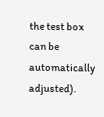the test box can be automatically adjusted).